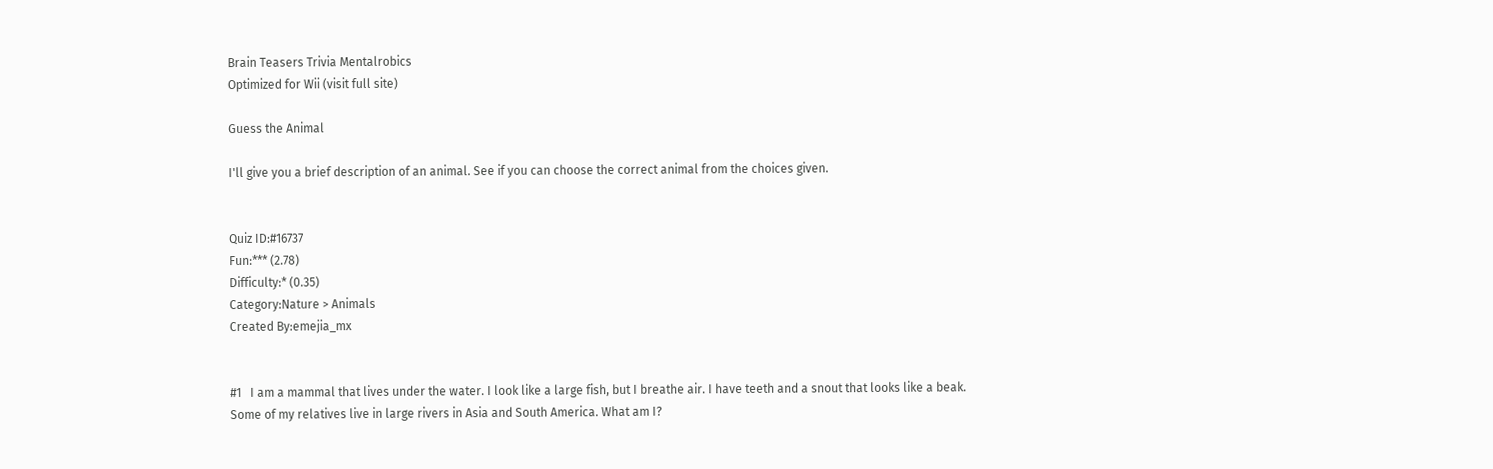Brain Teasers Trivia Mentalrobics
Optimized for Wii (visit full site)

Guess the Animal

I'll give you a brief description of an animal. See if you can choose the correct animal from the choices given.


Quiz ID:#16737
Fun:*** (2.78)
Difficulty:* (0.35)
Category:Nature > Animals
Created By:emejia_mx


#1   I am a mammal that lives under the water. I look like a large fish, but I breathe air. I have teeth and a snout that looks like a beak. Some of my relatives live in large rivers in Asia and South America. What am I?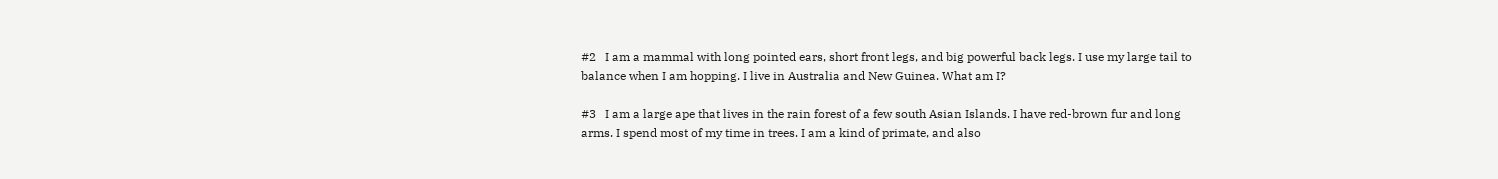#2   I am a mammal with long pointed ears, short front legs, and big powerful back legs. I use my large tail to balance when I am hopping. I live in Australia and New Guinea. What am I?

#3   I am a large ape that lives in the rain forest of a few south Asian Islands. I have red-brown fur and long arms. I spend most of my time in trees. I am a kind of primate, and also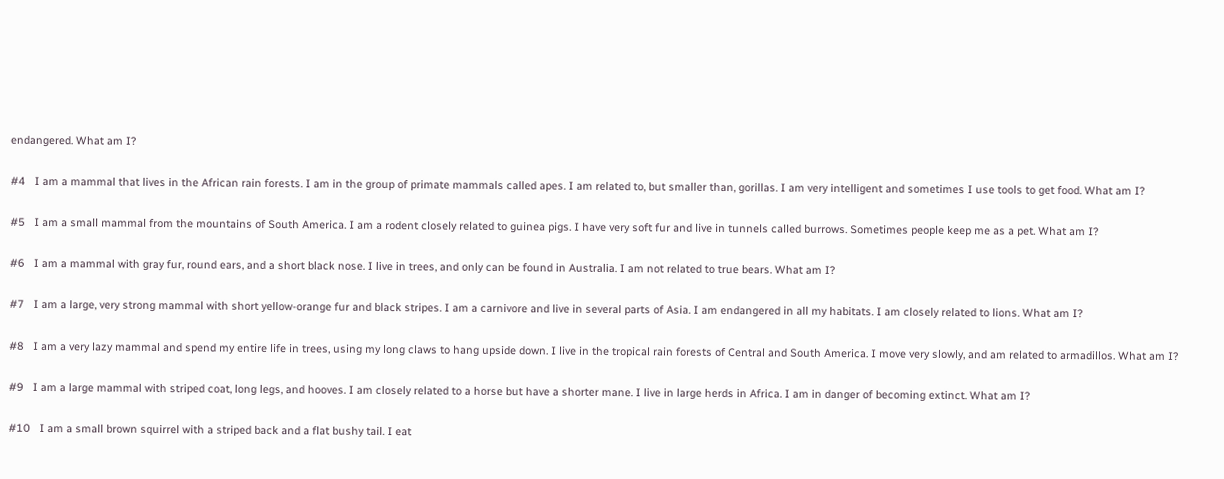endangered. What am I?

#4   I am a mammal that lives in the African rain forests. I am in the group of primate mammals called apes. I am related to, but smaller than, gorillas. I am very intelligent and sometimes I use tools to get food. What am I?

#5   I am a small mammal from the mountains of South America. I am a rodent closely related to guinea pigs. I have very soft fur and live in tunnels called burrows. Sometimes people keep me as a pet. What am I?

#6   I am a mammal with gray fur, round ears, and a short black nose. I live in trees, and only can be found in Australia. I am not related to true bears. What am I?

#7   I am a large, very strong mammal with short yellow-orange fur and black stripes. I am a carnivore and live in several parts of Asia. I am endangered in all my habitats. I am closely related to lions. What am I?

#8   I am a very lazy mammal and spend my entire life in trees, using my long claws to hang upside down. I live in the tropical rain forests of Central and South America. I move very slowly, and am related to armadillos. What am I?

#9   I am a large mammal with striped coat, long legs, and hooves. I am closely related to a horse but have a shorter mane. I live in large herds in Africa. I am in danger of becoming extinct. What am I?

#10   I am a small brown squirrel with a striped back and a flat bushy tail. I eat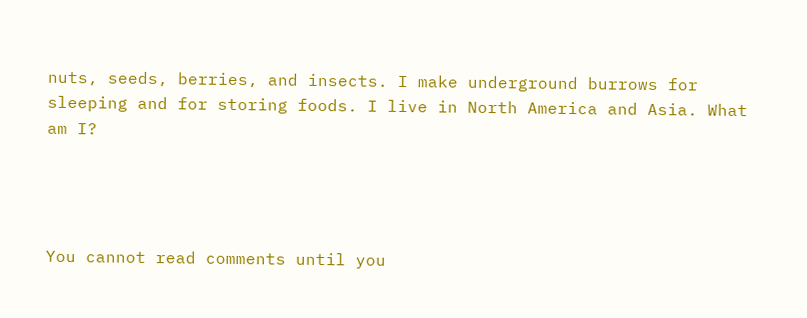nuts, seeds, berries, and insects. I make underground burrows for sleeping and for storing foods. I live in North America and Asia. What am I?




You cannot read comments until you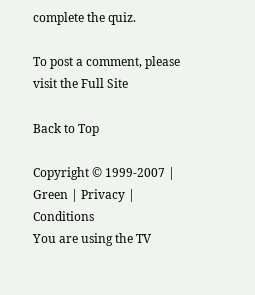complete the quiz.

To post a comment, please visit the Full Site

Back to Top

Copyright © 1999-2007 | Green | Privacy | Conditions
You are using the TV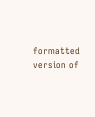formatted version of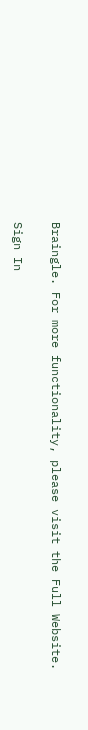Braingle. For more functionality, please visit the Full Website.

Sign In